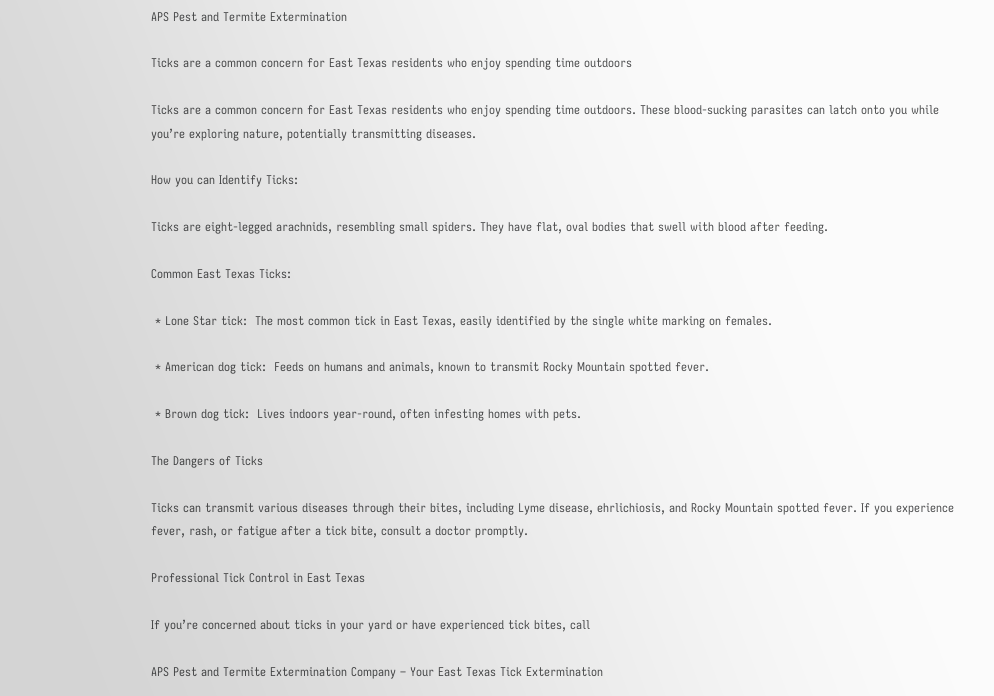APS Pest and Termite Extermination

Ticks are a common concern for East Texas residents who enjoy spending time outdoors

Ticks are a common concern for East Texas residents who enjoy spending time outdoors. These blood-sucking parasites can latch onto you while you’re exploring nature, potentially transmitting diseases.

How you can Identify Ticks:

Ticks are eight-legged arachnids, resembling small spiders. They have flat, oval bodies that swell with blood after feeding.

Common East Texas Ticks:

 * Lone Star tick:  The most common tick in East Texas, easily identified by the single white marking on females.

 * American dog tick:  Feeds on humans and animals, known to transmit Rocky Mountain spotted fever.

 * Brown dog tick:  Lives indoors year-round, often infesting homes with pets.

The Dangers of Ticks

Ticks can transmit various diseases through their bites, including Lyme disease, ehrlichiosis, and Rocky Mountain spotted fever. If you experience fever, rash, or fatigue after a tick bite, consult a doctor promptly.

Professional Tick Control in East Texas

If you’re concerned about ticks in your yard or have experienced tick bites, call

APS Pest and Termite Extermination Company – Your East Texas Tick Extermination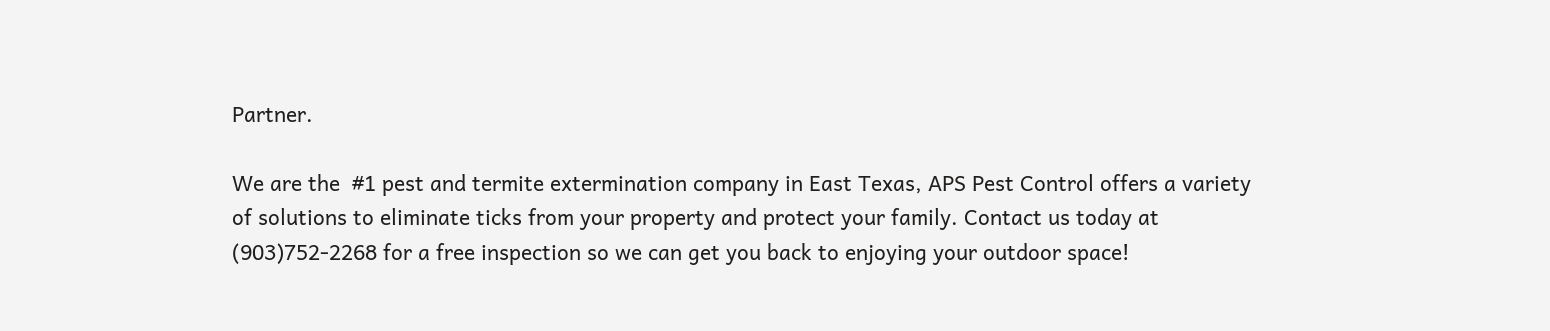Partner.

We are the  #1 pest and termite extermination company in East Texas, APS Pest Control offers a variety of solutions to eliminate ticks from your property and protect your family. Contact us today at (903)752-2268 for a free inspection so we can get you back to enjoying your outdoor space!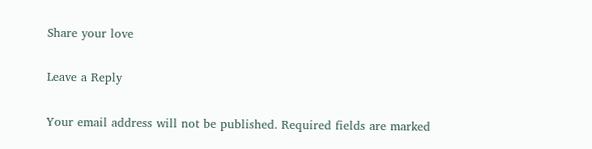Share your love

Leave a Reply

Your email address will not be published. Required fields are marked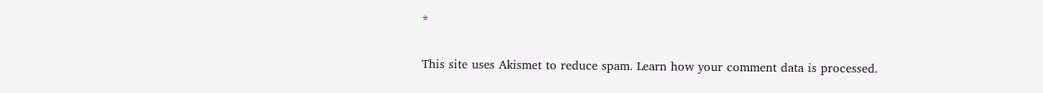*

This site uses Akismet to reduce spam. Learn how your comment data is processed.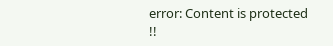error: Content is protected !!